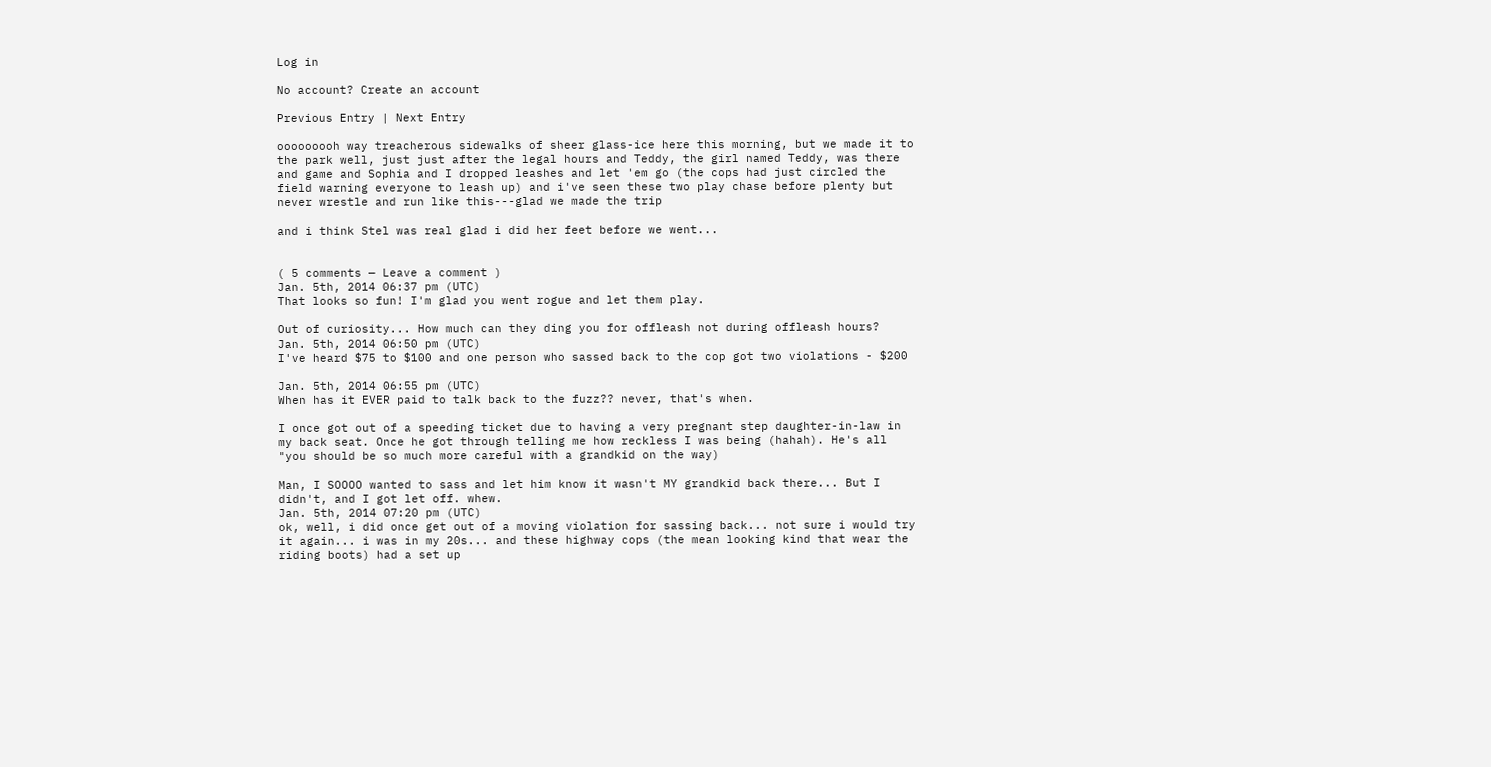Log in

No account? Create an account

Previous Entry | Next Entry

ooooooooh way treacherous sidewalks of sheer glass-ice here this morning, but we made it to the park well, just just after the legal hours and Teddy, the girl named Teddy, was there and game and Sophia and I dropped leashes and let 'em go (the cops had just circled the field warning everyone to leash up) and i've seen these two play chase before plenty but never wrestle and run like this---glad we made the trip

and i think Stel was real glad i did her feet before we went...


( 5 comments — Leave a comment )
Jan. 5th, 2014 06:37 pm (UTC)
That looks so fun! I'm glad you went rogue and let them play.

Out of curiosity... How much can they ding you for offleash not during offleash hours?
Jan. 5th, 2014 06:50 pm (UTC)
I've heard $75 to $100 and one person who sassed back to the cop got two violations - $200

Jan. 5th, 2014 06:55 pm (UTC)
When has it EVER paid to talk back to the fuzz?? never, that's when.

I once got out of a speeding ticket due to having a very pregnant step daughter-in-law in my back seat. Once he got through telling me how reckless I was being (hahah). He's all "you should be so much more careful with a grandkid on the way)

Man, I SOOOO wanted to sass and let him know it wasn't MY grandkid back there... But I didn't, and I got let off. whew.
Jan. 5th, 2014 07:20 pm (UTC)
ok, well, i did once get out of a moving violation for sassing back... not sure i would try it again... i was in my 20s... and these highway cops (the mean looking kind that wear the riding boots) had a set up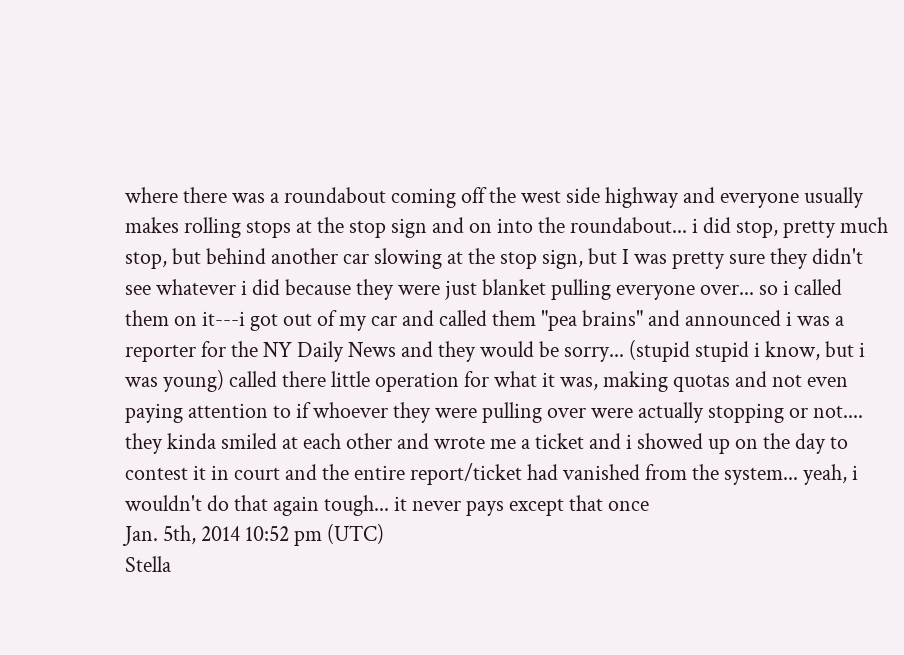where there was a roundabout coming off the west side highway and everyone usually makes rolling stops at the stop sign and on into the roundabout... i did stop, pretty much stop, but behind another car slowing at the stop sign, but I was pretty sure they didn't see whatever i did because they were just blanket pulling everyone over... so i called them on it---i got out of my car and called them "pea brains" and announced i was a reporter for the NY Daily News and they would be sorry... (stupid stupid i know, but i was young) called there little operation for what it was, making quotas and not even paying attention to if whoever they were pulling over were actually stopping or not.... they kinda smiled at each other and wrote me a ticket and i showed up on the day to contest it in court and the entire report/ticket had vanished from the system... yeah, i wouldn't do that again tough... it never pays except that once
Jan. 5th, 2014 10:52 pm (UTC)
Stella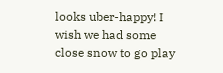looks uber-happy! I wish we had some close snow to go play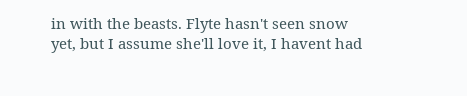in with the beasts. Flyte hasn't seen snow yet, but I assume she'll love it, I havent had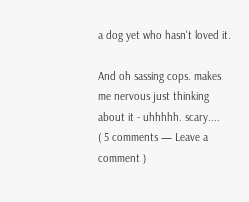a dog yet who hasn't loved it.

And oh sassing cops. makes me nervous just thinking about it - uhhhhh. scary....
( 5 comments — Leave a comment )